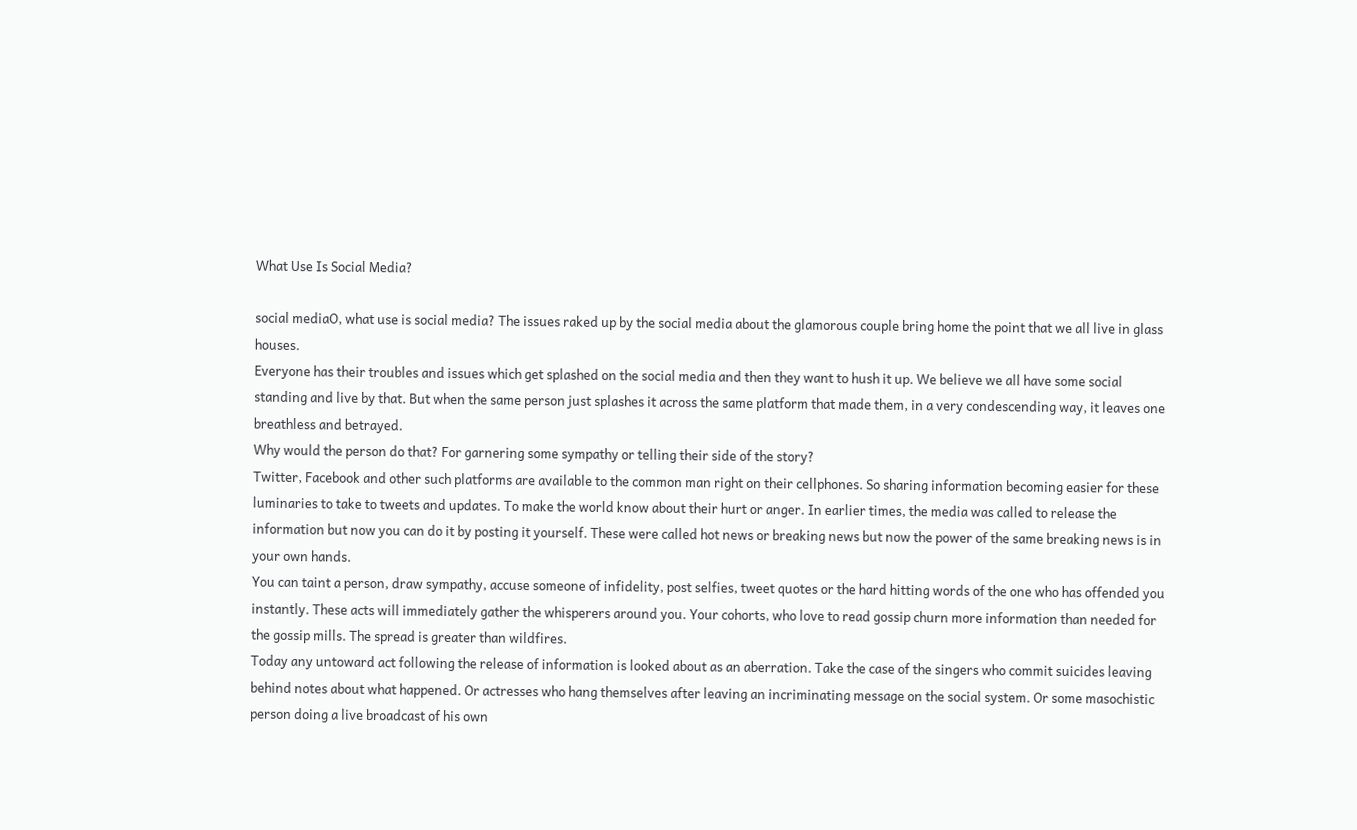What Use Is Social Media?

social mediaO, what use is social media? The issues raked up by the social media about the glamorous couple bring home the point that we all live in glass houses.
Everyone has their troubles and issues which get splashed on the social media and then they want to hush it up. We believe we all have some social standing and live by that. But when the same person just splashes it across the same platform that made them, in a very condescending way, it leaves one breathless and betrayed.
Why would the person do that? For garnering some sympathy or telling their side of the story?
Twitter, Facebook and other such platforms are available to the common man right on their cellphones. So sharing information becoming easier for these luminaries to take to tweets and updates. To make the world know about their hurt or anger. In earlier times, the media was called to release the information but now you can do it by posting it yourself. These were called hot news or breaking news but now the power of the same breaking news is in your own hands.
You can taint a person, draw sympathy, accuse someone of infidelity, post selfies, tweet quotes or the hard hitting words of the one who has offended you instantly. These acts will immediately gather the whisperers around you. Your cohorts, who love to read gossip churn more information than needed for the gossip mills. The spread is greater than wildfires.
Today any untoward act following the release of information is looked about as an aberration. Take the case of the singers who commit suicides leaving behind notes about what happened. Or actresses who hang themselves after leaving an incriminating message on the social system. Or some masochistic person doing a live broadcast of his own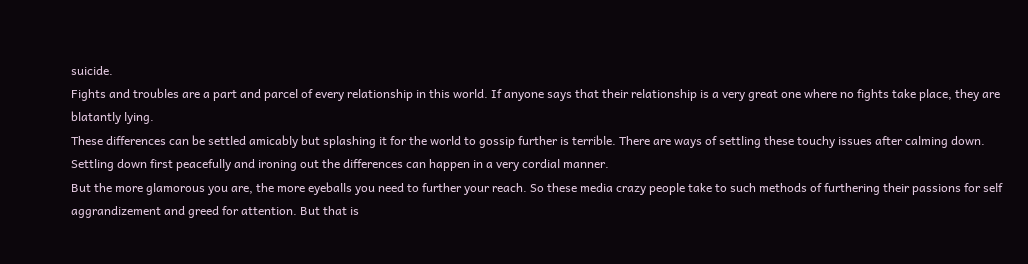suicide.
Fights and troubles are a part and parcel of every relationship in this world. If anyone says that their relationship is a very great one where no fights take place, they are blatantly lying.
These differences can be settled amicably but splashing it for the world to gossip further is terrible. There are ways of settling these touchy issues after calming down. Settling down first peacefully and ironing out the differences can happen in a very cordial manner.
But the more glamorous you are, the more eyeballs you need to further your reach. So these media crazy people take to such methods of furthering their passions for self aggrandizement and greed for attention. But that is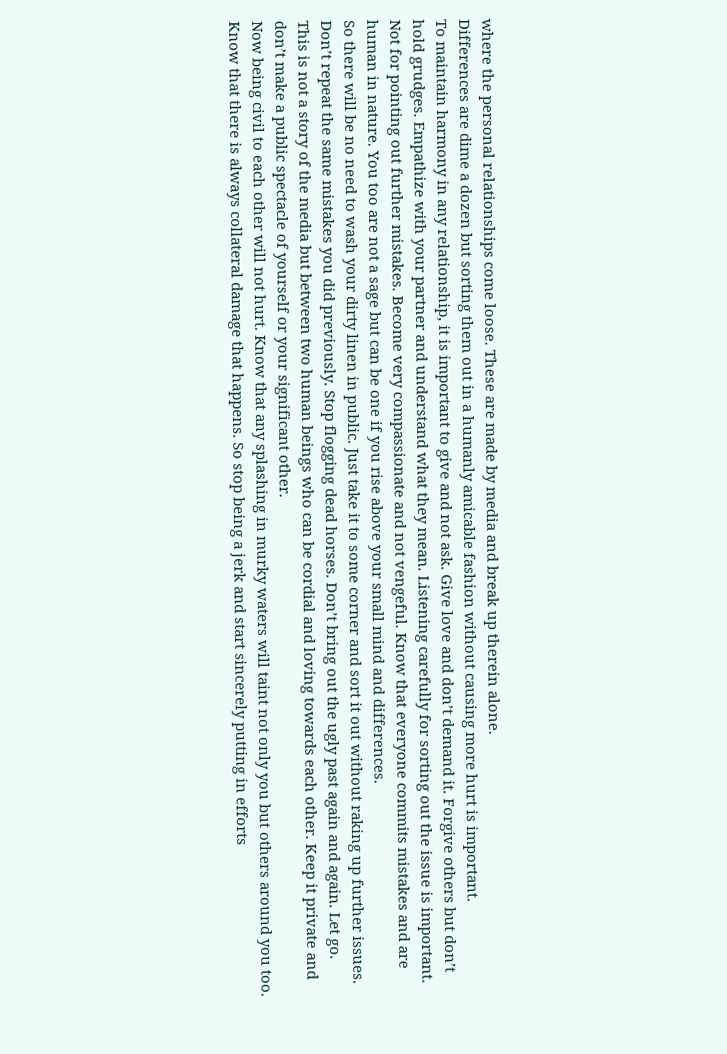where the personal relationships come loose. These are made by media and break up therein alone.
Differences are dime a dozen but sorting them out in a humanly amicable fashion without causing more hurt is important.
To maintain harmony in any relationship, it is important to give and not ask. Give love and don’t demand it. Forgive others but don’t hold grudges. Empathize with your partner and understand what they mean. Listening carefully for sorting out the issue is important. Not for pointing out further mistakes. Become very compassionate and not vengeful. Know that everyone commits mistakes and are human in nature. You too are not a sage but can be one if you rise above your small mind and differences.
So there will be no need to wash your dirty linen in public. Just take it to some corner and sort it out without raking up further issues. Don’t repeat the same mistakes you did previously. Stop flogging dead horses. Don’t bring out the ugly past again and again. Let go.
This is not a story of the media but between two human beings who can be cordial and loving towards each other. Keep it private and don’t make a public spectacle of yourself or your significant other.
Now being civil to each other will not hurt. Know that any splashing in murky waters will taint not only you but others around you too. Know that there is always collateral damage that happens. So stop being a jerk and start sincerely putting in efforts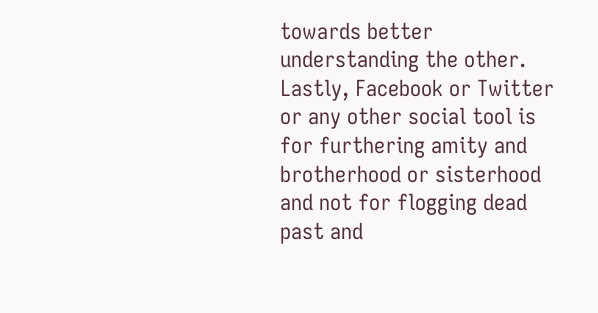towards better understanding the other.
Lastly, Facebook or Twitter or any other social tool is for furthering amity and brotherhood or sisterhood and not for flogging dead past and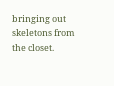bringing out skeletons from the closet.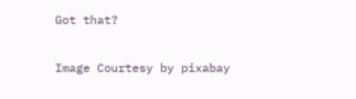Got that?

Image Courtesy by pixabay